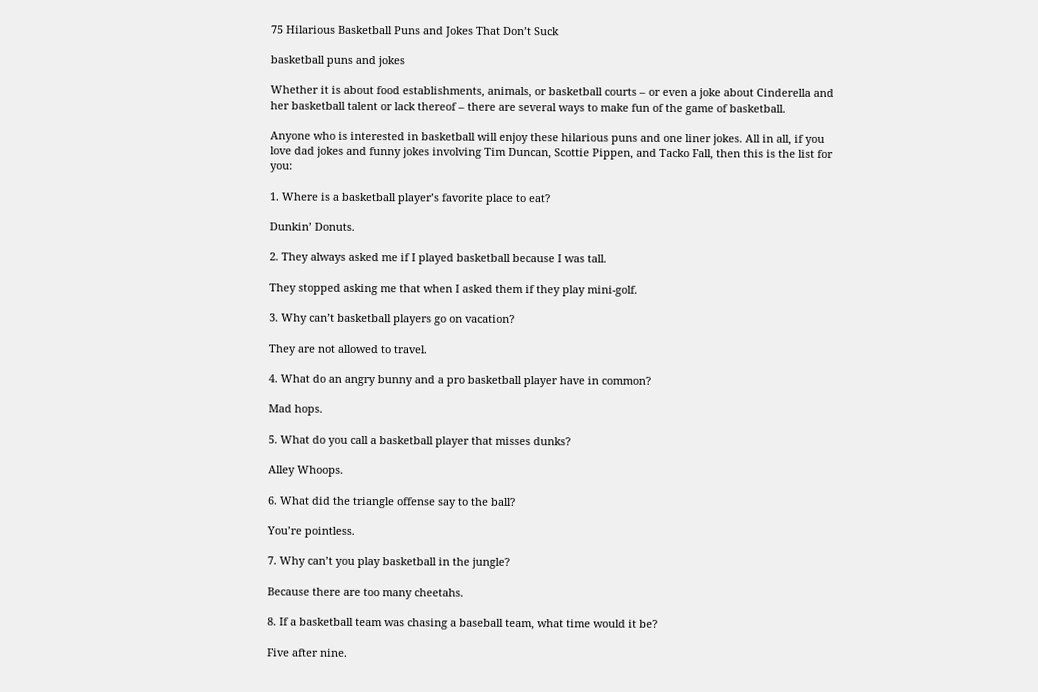75 Hilarious Basketball Puns and Jokes That Don’t Suck

basketball puns and jokes

Whether it is about food establishments, animals, or basketball courts – or even a joke about Cinderella and her basketball talent or lack thereof – there are several ways to make fun of the game of basketball.

Anyone who is interested in basketball will enjoy these hilarious puns and one liner jokes. All in all, if you love dad jokes and funny jokes involving Tim Duncan, Scottie Pippen, and Tacko Fall, then this is the list for you:

1. Where is a basketball player’s favorite place to eat?

Dunkin’ Donuts.

2. They always asked me if I played basketball because I was tall.

They stopped asking me that when I asked them if they play mini-golf.

3. Why can’t basketball players go on vacation?

They are not allowed to travel.

4. What do an angry bunny and a pro basketball player have in common?

Mad hops.

5. What do you call a basketball player that misses dunks?

Alley Whoops.

6. What did the triangle offense say to the ball?

You’re pointless.

7. Why can’t you play basketball in the jungle?

Because there are too many cheetahs.

8. If a basketball team was chasing a baseball team, what time would it be?

Five after nine.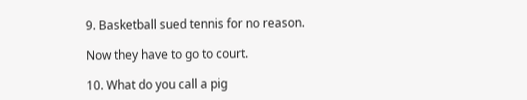9. Basketball sued tennis for no reason.

Now they have to go to court.

10. What do you call a pig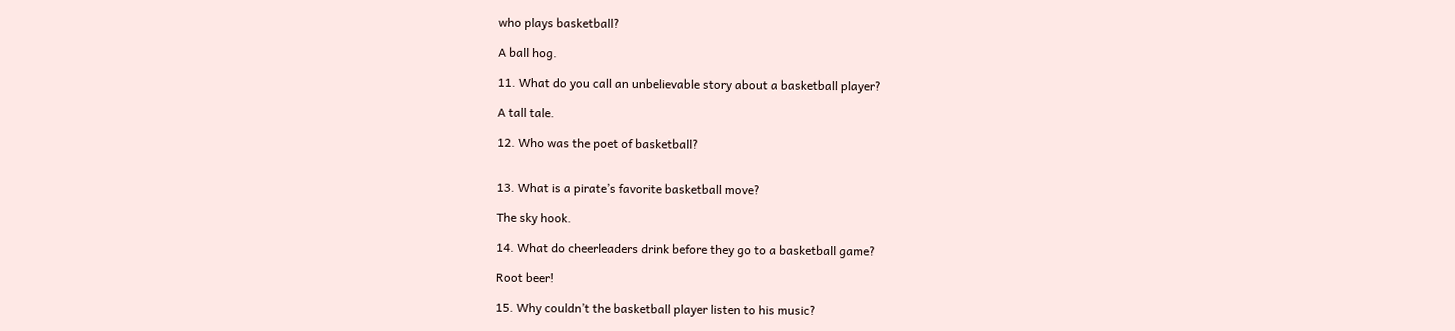who plays basketball?

A ball hog.

11. What do you call an unbelievable story about a basketball player?

A tall tale.

12. Who was the poet of basketball?


13. What is a pirate’s favorite basketball move?

The sky hook.

14. What do cheerleaders drink before they go to a basketball game?

Root beer!

15. Why couldn’t the basketball player listen to his music?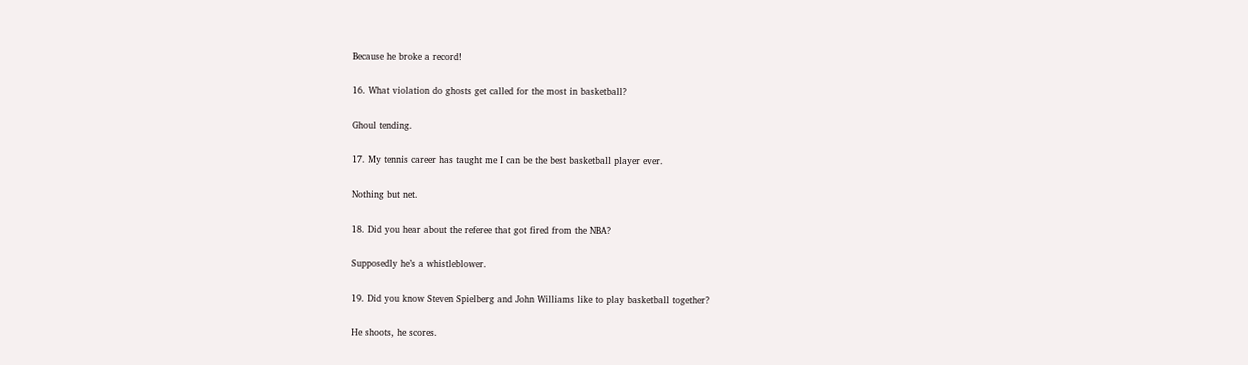Because he broke a record!

16. What violation do ghosts get called for the most in basketball?

Ghoul tending.

17. My tennis career has taught me I can be the best basketball player ever.

Nothing but net.

18. Did you hear about the referee that got fired from the NBA?

Supposedly he’s a whistleblower.

19. Did you know Steven Spielberg and John Williams like to play basketball together?

He shoots, he scores.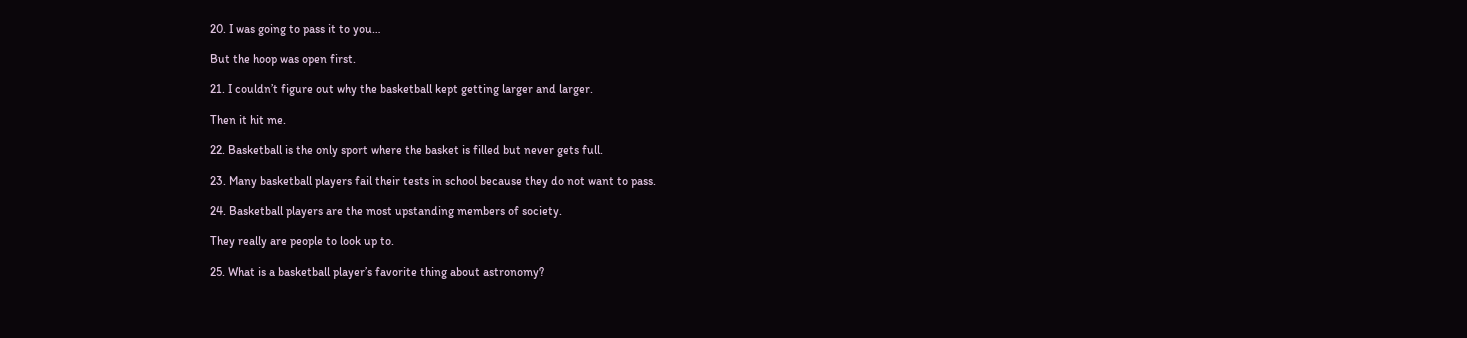20. I was going to pass it to you…

But the hoop was open first.

21. I couldn’t figure out why the basketball kept getting larger and larger.

Then it hit me.

22. Basketball is the only sport where the basket is filled but never gets full.

23. Many basketball players fail their tests in school because they do not want to pass.

24. Basketball players are the most upstanding members of society.

They really are people to look up to.

25. What is a basketball player’s favorite thing about astronomy?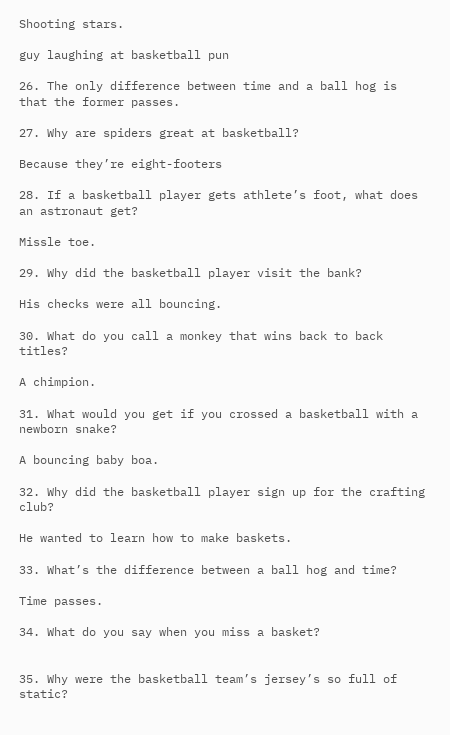Shooting stars.

guy laughing at basketball pun

26. The only difference between time and a ball hog is that the former passes.

27. Why are spiders great at basketball?

Because they’re eight-footers

28. If a basketball player gets athlete’s foot, what does an astronaut get?

Missle toe.

29. Why did the basketball player visit the bank?

His checks were all bouncing.

30. What do you call a monkey that wins back to back titles?

A chimpion.

31. What would you get if you crossed a basketball with a newborn snake?

A bouncing baby boa.

32. Why did the basketball player sign up for the crafting club?

He wanted to learn how to make baskets.

33. What’s the difference between a ball hog and time?

Time passes.

34. What do you say when you miss a basket?


35. Why were the basketball team’s jersey’s so full of static?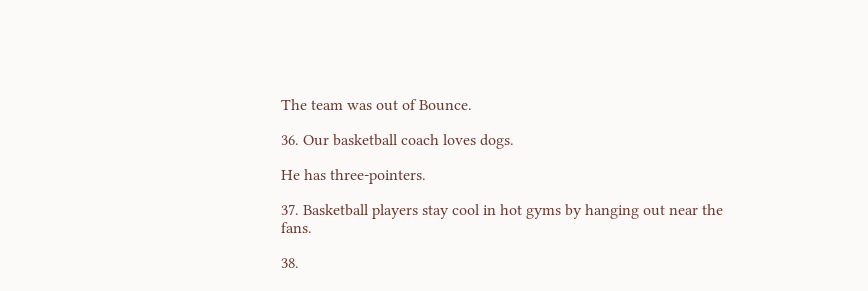The team was out of Bounce.

36. Our basketball coach loves dogs.

He has three-pointers.

37. Basketball players stay cool in hot gyms by hanging out near the fans.

38.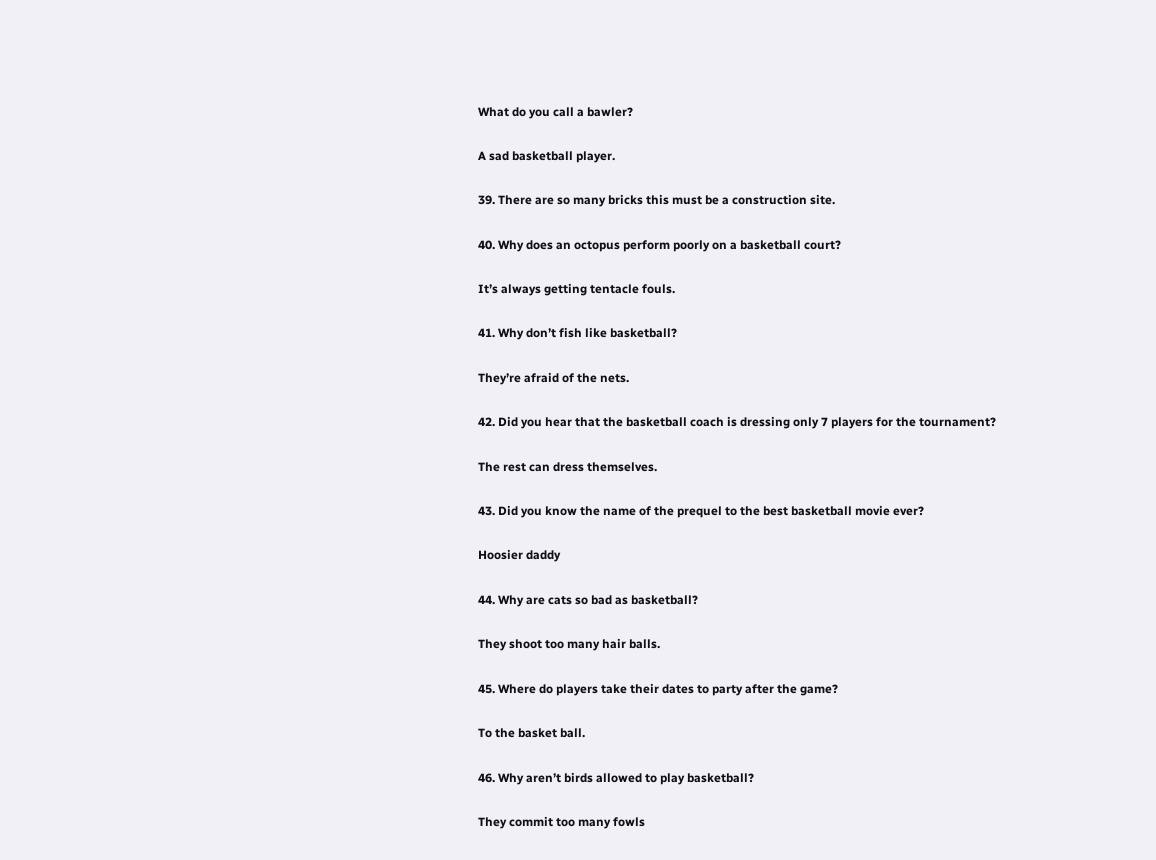What do you call a bawler?

A sad basketball player.

39. There are so many bricks this must be a construction site.

40. Why does an octopus perform poorly on a basketball court?

It’s always getting tentacle fouls.

41. Why don’t fish like basketball?

They’re afraid of the nets.

42. Did you hear that the basketball coach is dressing only 7 players for the tournament?

The rest can dress themselves.

43. Did you know the name of the prequel to the best basketball movie ever?

Hoosier daddy

44. Why are cats so bad as basketball?

They shoot too many hair balls.

45. Where do players take their dates to party after the game?

To the basket ball.

46. Why aren’t birds allowed to play basketball?

They commit too many fowls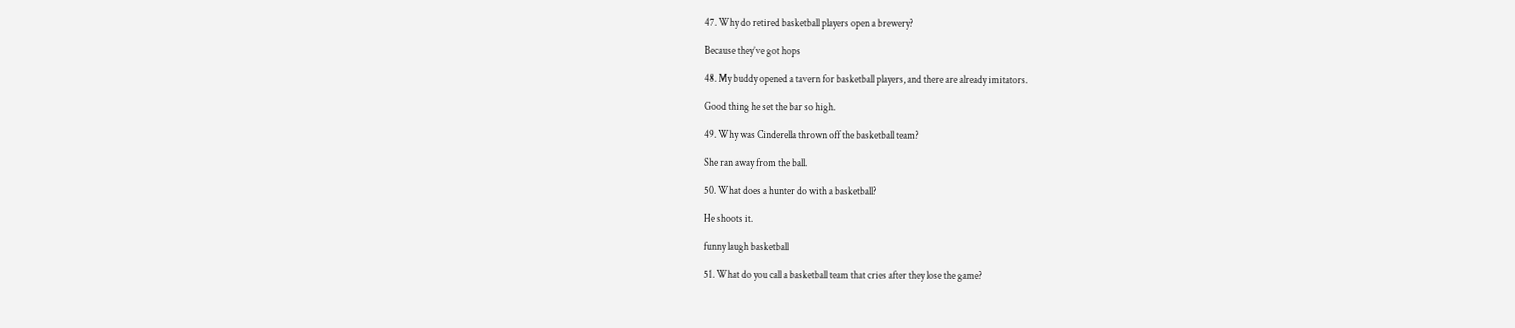47. Why do retired basketball players open a brewery?

Because they’ve got hops

48. My buddy opened a tavern for basketball players, and there are already imitators.

Good thing he set the bar so high.

49. Why was Cinderella thrown off the basketball team?

She ran away from the ball.

50. What does a hunter do with a basketball?

He shoots it.

funny laugh basketball

51. What do you call a basketball team that cries after they lose the game?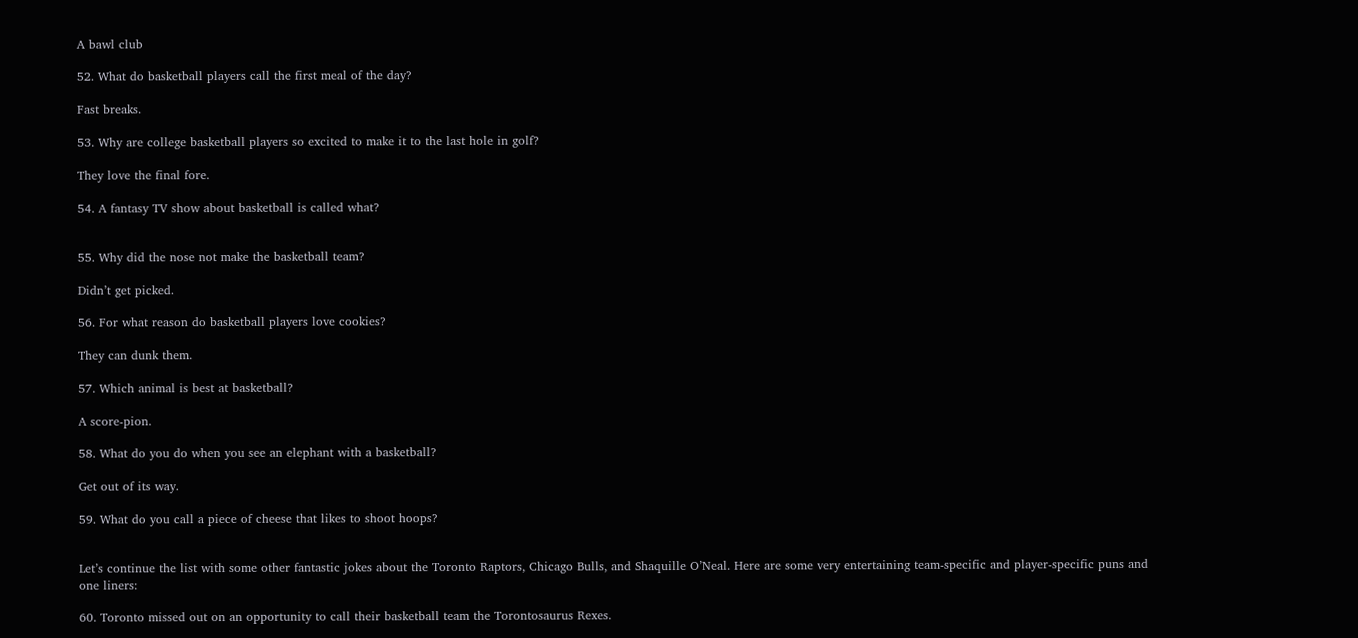A bawl club

52. What do basketball players call the first meal of the day?

Fast breaks.

53. Why are college basketball players so excited to make it to the last hole in golf?

They love the final fore.

54. A fantasy TV show about basketball is called what?


55. Why did the nose not make the basketball team?

Didn’t get picked.

56. For what reason do basketball players love cookies?

They can dunk them.

57. Which animal is best at basketball?

A score-pion.

58. What do you do when you see an elephant with a basketball?

Get out of its way.

59. What do you call a piece of cheese that likes to shoot hoops?


Let’s continue the list with some other fantastic jokes about the Toronto Raptors, Chicago Bulls, and Shaquille O’Neal. Here are some very entertaining team-specific and player-specific puns and one liners:

60. Toronto missed out on an opportunity to call their basketball team the Torontosaurus Rexes.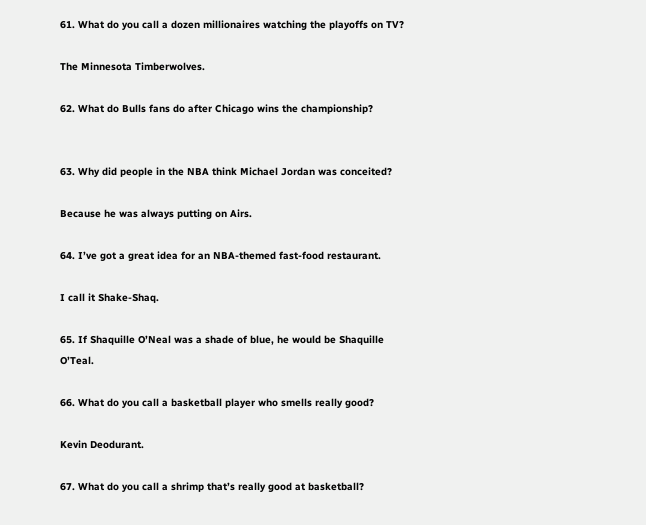61. What do you call a dozen millionaires watching the playoffs on TV?

The Minnesota Timberwolves.

62. What do Bulls fans do after Chicago wins the championship?


63. Why did people in the NBA think Michael Jordan was conceited?

Because he was always putting on Airs.

64. I’ve got a great idea for an NBA-themed fast-food restaurant.

I call it Shake-Shaq.

65. If Shaquille O’Neal was a shade of blue, he would be Shaquille O’Teal.

66. What do you call a basketball player who smells really good?

Kevin Deodurant.

67. What do you call a shrimp that’s really good at basketball?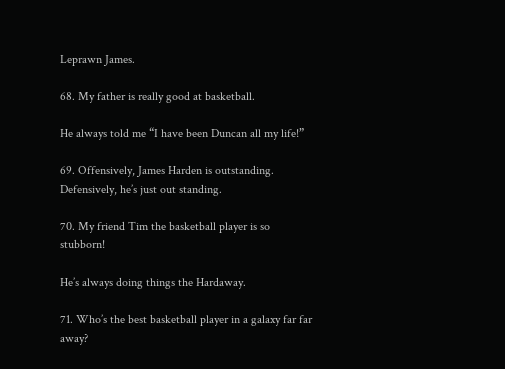Leprawn James.

68. My father is really good at basketball.

He always told me “I have been Duncan all my life!”

69. Offensively, James Harden is outstanding. Defensively, he’s just out standing.

70. My friend Tim the basketball player is so stubborn!

He’s always doing things the Hardaway.

71. Who’s the best basketball player in a galaxy far far away?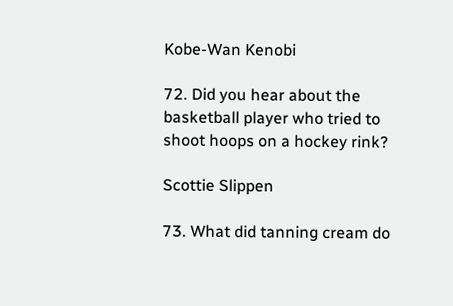Kobe-Wan Kenobi

72. Did you hear about the basketball player who tried to shoot hoops on a hockey rink?

Scottie Slippen

73. What did tanning cream do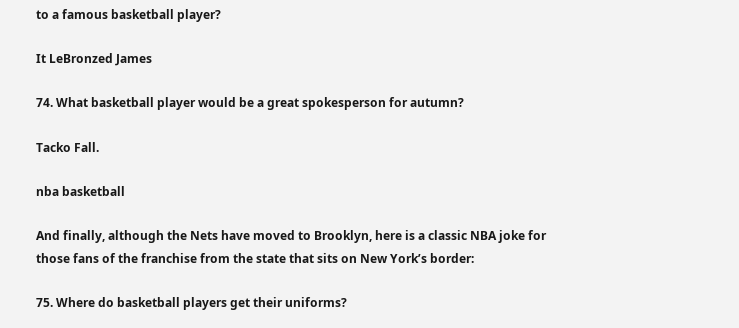to a famous basketball player?

It LeBronzed James

74. What basketball player would be a great spokesperson for autumn?

Tacko Fall.

nba basketball

And finally, although the Nets have moved to Brooklyn, here is a classic NBA joke for those fans of the franchise from the state that sits on New York’s border:

75. Where do basketball players get their uniforms?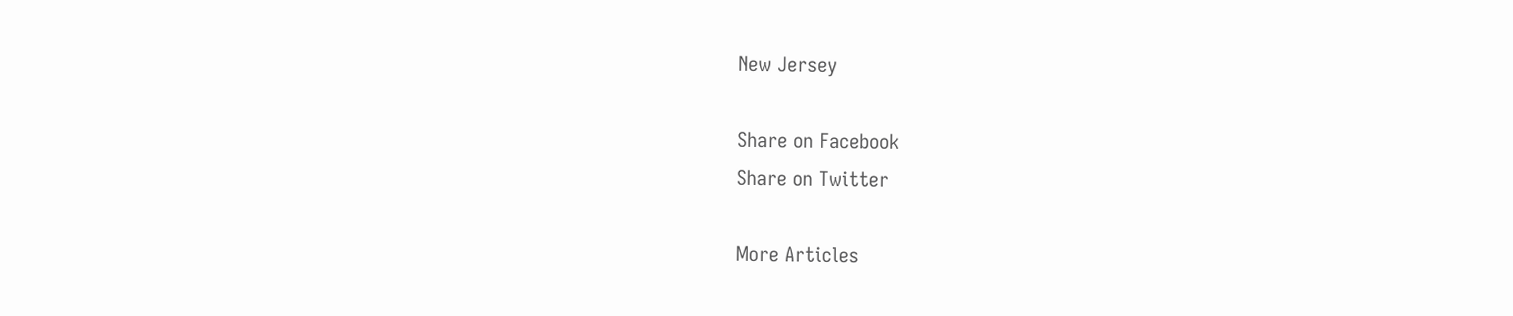New Jersey

Share on Facebook
Share on Twitter

More Articles